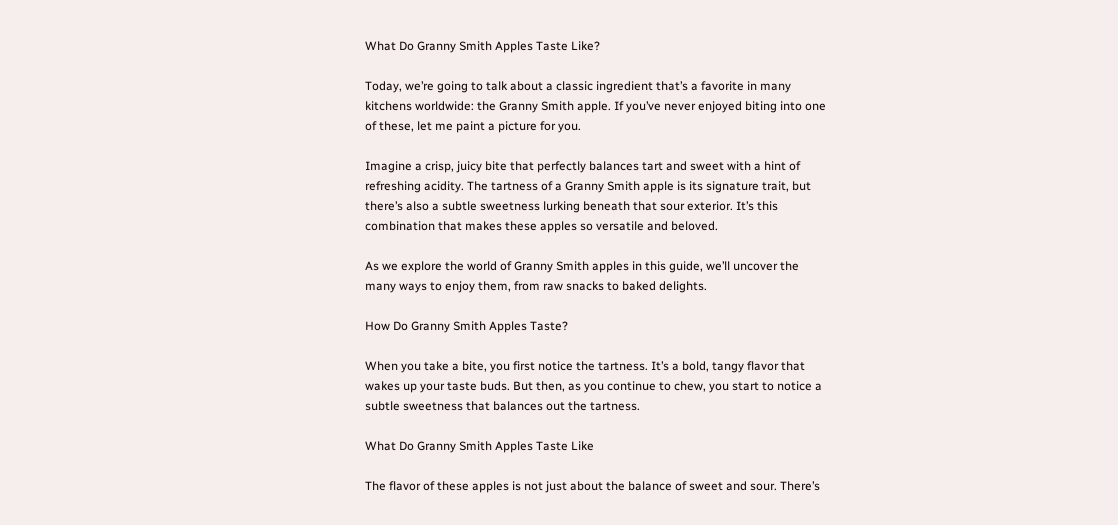What Do Granny Smith Apples Taste Like?

Today, we’re going to talk about a classic ingredient that’s a favorite in many kitchens worldwide: the Granny Smith apple. If you’ve never enjoyed biting into one of these, let me paint a picture for you.

Imagine a crisp, juicy bite that perfectly balances tart and sweet with a hint of refreshing acidity. The tartness of a Granny Smith apple is its signature trait, but there’s also a subtle sweetness lurking beneath that sour exterior. It’s this combination that makes these apples so versatile and beloved.

As we explore the world of Granny Smith apples in this guide, we’ll uncover the many ways to enjoy them, from raw snacks to baked delights.

How Do Granny Smith Apples Taste?

When you take a bite, you first notice the tartness. It’s a bold, tangy flavor that wakes up your taste buds. But then, as you continue to chew, you start to notice a subtle sweetness that balances out the tartness.

What Do Granny Smith Apples Taste Like

The flavor of these apples is not just about the balance of sweet and sour. There’s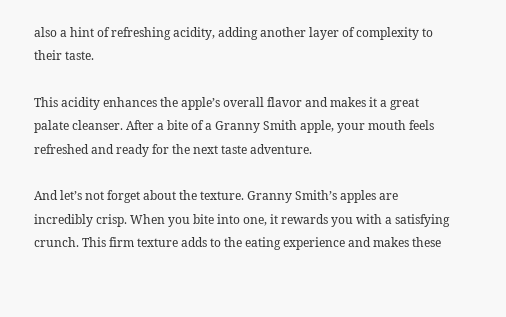also a hint of refreshing acidity, adding another layer of complexity to their taste.

This acidity enhances the apple’s overall flavor and makes it a great palate cleanser. After a bite of a Granny Smith apple, your mouth feels refreshed and ready for the next taste adventure.

And let’s not forget about the texture. Granny Smith’s apples are incredibly crisp. When you bite into one, it rewards you with a satisfying crunch. This firm texture adds to the eating experience and makes these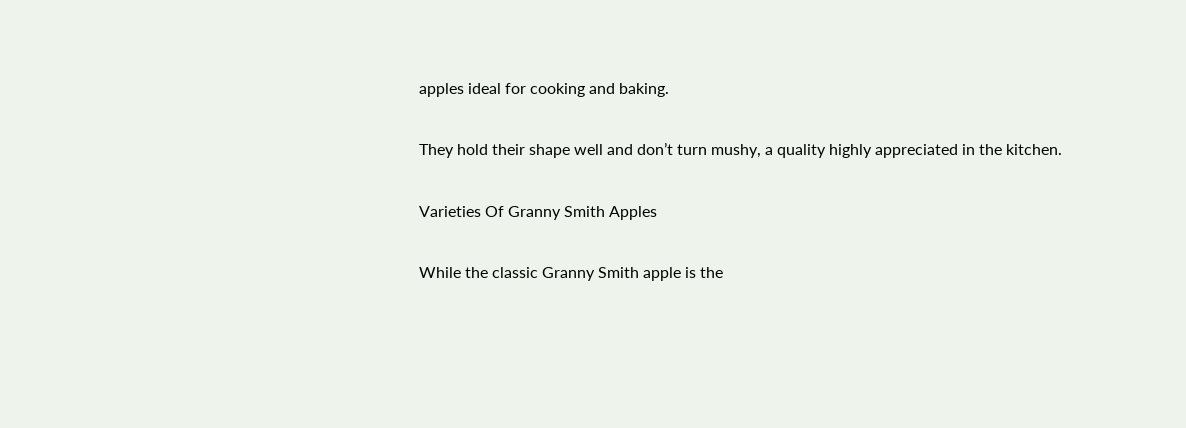apples ideal for cooking and baking.

They hold their shape well and don’t turn mushy, a quality highly appreciated in the kitchen.

Varieties Of Granny Smith Apples

While the classic Granny Smith apple is the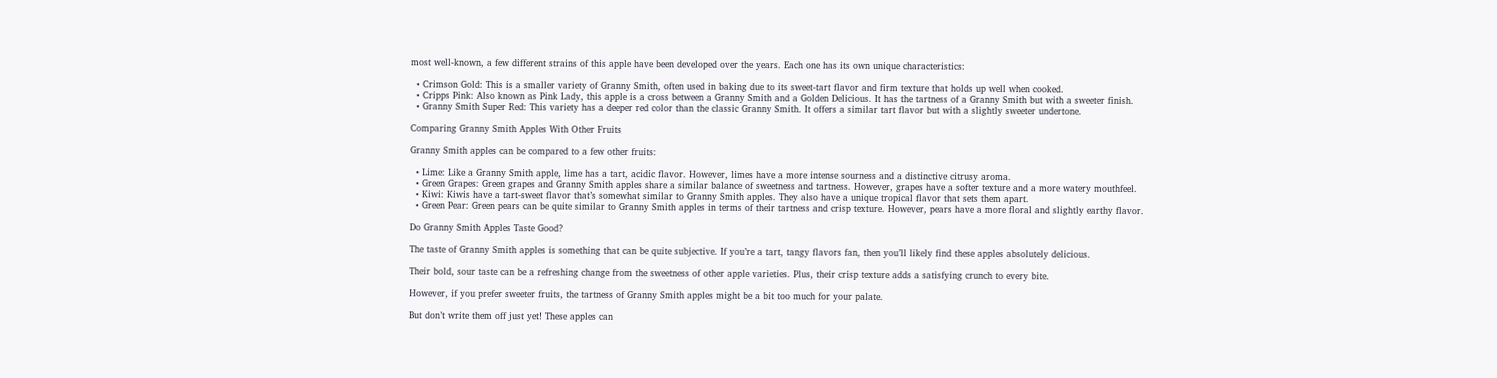most well-known, a few different strains of this apple have been developed over the years. Each one has its own unique characteristics:

  • Crimson Gold: This is a smaller variety of Granny Smith, often used in baking due to its sweet-tart flavor and firm texture that holds up well when cooked.
  • Cripps Pink: Also known as Pink Lady, this apple is a cross between a Granny Smith and a Golden Delicious. It has the tartness of a Granny Smith but with a sweeter finish.
  • Granny Smith Super Red: This variety has a deeper red color than the classic Granny Smith. It offers a similar tart flavor but with a slightly sweeter undertone.

Comparing Granny Smith Apples With Other Fruits

Granny Smith apples can be compared to a few other fruits:

  • Lime: Like a Granny Smith apple, lime has a tart, acidic flavor. However, limes have a more intense sourness and a distinctive citrusy aroma.
  • Green Grapes: Green grapes and Granny Smith apples share a similar balance of sweetness and tartness. However, grapes have a softer texture and a more watery mouthfeel.
  • Kiwi: Kiwis have a tart-sweet flavor that’s somewhat similar to Granny Smith apples. They also have a unique tropical flavor that sets them apart.
  • Green Pear: Green pears can be quite similar to Granny Smith apples in terms of their tartness and crisp texture. However, pears have a more floral and slightly earthy flavor.

Do Granny Smith Apples Taste Good?

The taste of Granny Smith apples is something that can be quite subjective. If you’re a tart, tangy flavors fan, then you’ll likely find these apples absolutely delicious.

Their bold, sour taste can be a refreshing change from the sweetness of other apple varieties. Plus, their crisp texture adds a satisfying crunch to every bite.

However, if you prefer sweeter fruits, the tartness of Granny Smith apples might be a bit too much for your palate.

But don’t write them off just yet! These apples can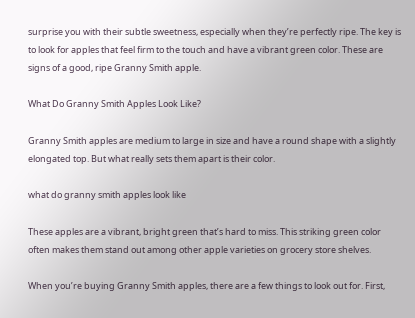surprise you with their subtle sweetness, especially when they’re perfectly ripe. The key is to look for apples that feel firm to the touch and have a vibrant green color. These are signs of a good, ripe Granny Smith apple.

What Do Granny Smith Apples Look Like?

Granny Smith apples are medium to large in size and have a round shape with a slightly elongated top. But what really sets them apart is their color.

what do granny smith apples look like

These apples are a vibrant, bright green that’s hard to miss. This striking green color often makes them stand out among other apple varieties on grocery store shelves.

When you’re buying Granny Smith apples, there are a few things to look out for. First,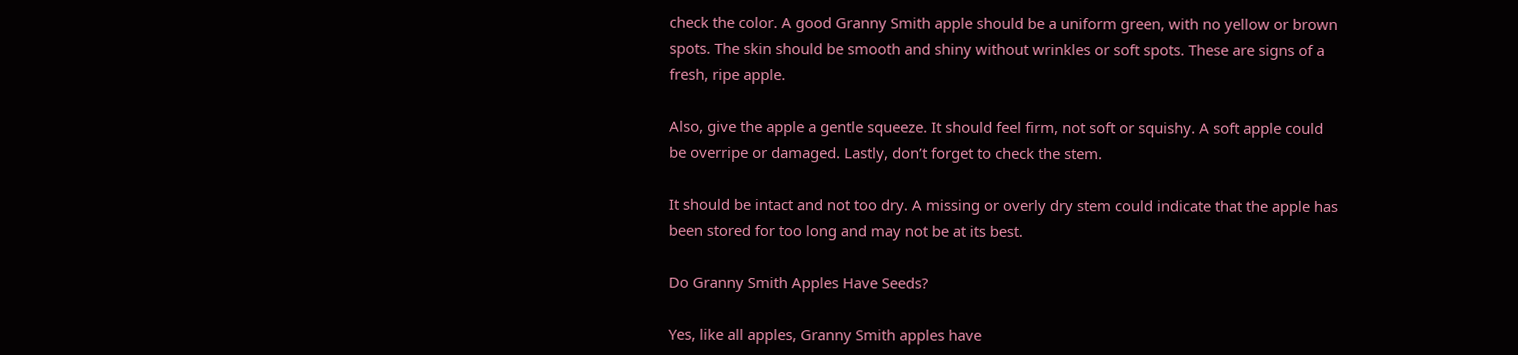check the color. A good Granny Smith apple should be a uniform green, with no yellow or brown spots. The skin should be smooth and shiny without wrinkles or soft spots. These are signs of a fresh, ripe apple.

Also, give the apple a gentle squeeze. It should feel firm, not soft or squishy. A soft apple could be overripe or damaged. Lastly, don’t forget to check the stem.

It should be intact and not too dry. A missing or overly dry stem could indicate that the apple has been stored for too long and may not be at its best.

Do Granny Smith Apples Have Seeds?

Yes, like all apples, Granny Smith apples have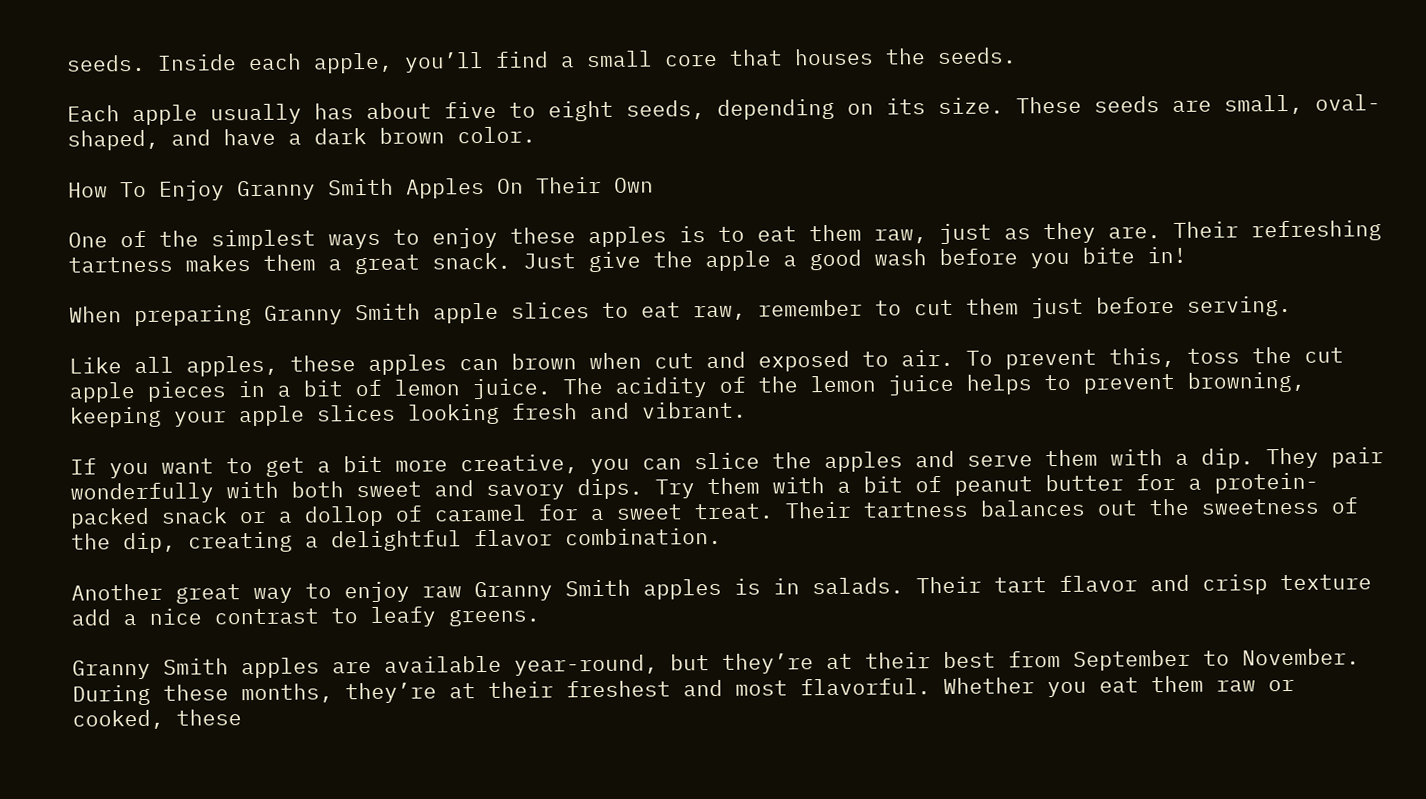seeds. Inside each apple, you’ll find a small core that houses the seeds.

Each apple usually has about five to eight seeds, depending on its size. These seeds are small, oval-shaped, and have a dark brown color.

How To Enjoy Granny Smith Apples On Their Own

One of the simplest ways to enjoy these apples is to eat them raw, just as they are. Their refreshing tartness makes them a great snack. Just give the apple a good wash before you bite in!

When preparing Granny Smith apple slices to eat raw, remember to cut them just before serving.

Like all apples, these apples can brown when cut and exposed to air. To prevent this, toss the cut apple pieces in a bit of lemon juice. The acidity of the lemon juice helps to prevent browning, keeping your apple slices looking fresh and vibrant.

If you want to get a bit more creative, you can slice the apples and serve them with a dip. They pair wonderfully with both sweet and savory dips. Try them with a bit of peanut butter for a protein-packed snack or a dollop of caramel for a sweet treat. Their tartness balances out the sweetness of the dip, creating a delightful flavor combination.

Another great way to enjoy raw Granny Smith apples is in salads. Their tart flavor and crisp texture add a nice contrast to leafy greens.

Granny Smith apples are available year-round, but they’re at their best from September to November. During these months, they’re at their freshest and most flavorful. Whether you eat them raw or cooked, these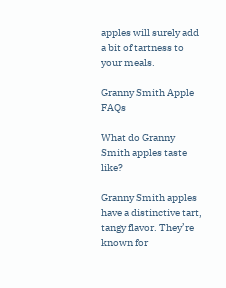apples will surely add a bit of tartness to your meals.

Granny Smith Apple FAQs

What do Granny Smith apples taste like?

Granny Smith apples have a distinctive tart, tangy flavor. They’re known for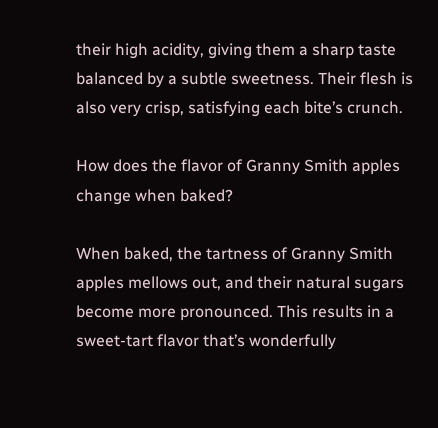their high acidity, giving them a sharp taste balanced by a subtle sweetness. Their flesh is also very crisp, satisfying each bite’s crunch.

How does the flavor of Granny Smith apples change when baked?

When baked, the tartness of Granny Smith apples mellows out, and their natural sugars become more pronounced. This results in a sweet-tart flavor that’s wonderfully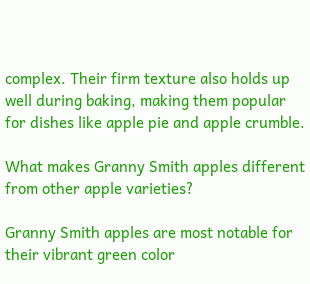complex. Their firm texture also holds up well during baking, making them popular for dishes like apple pie and apple crumble.

What makes Granny Smith apples different from other apple varieties?

Granny Smith apples are most notable for their vibrant green color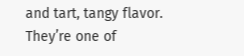and tart, tangy flavor. They’re one of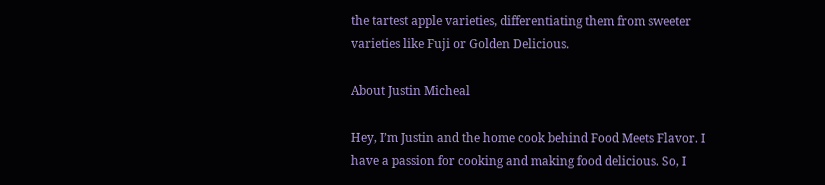the tartest apple varieties, differentiating them from sweeter varieties like Fuji or Golden Delicious.

About Justin Micheal

Hey, I’m Justin and the home cook behind Food Meets Flavor. I have a passion for cooking and making food delicious. So, I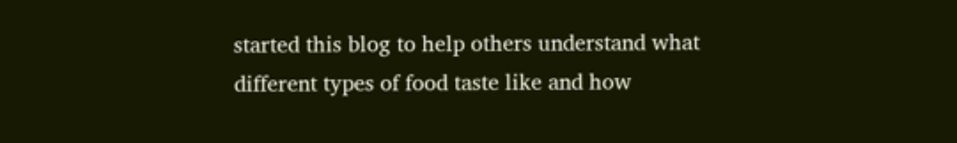started this blog to help others understand what different types of food taste like and how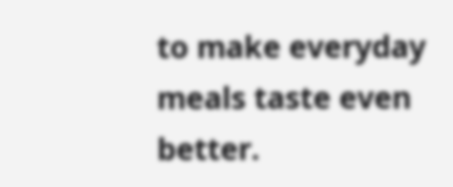to make everyday meals taste even better.